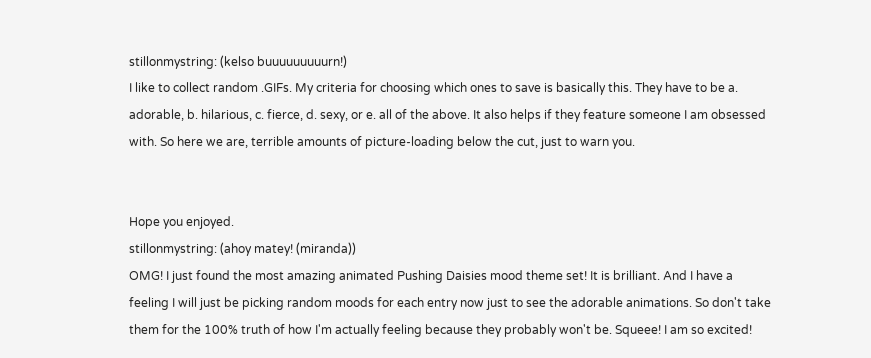stillonmystring: (kelso buuuuuuuuurn!)
I like to collect random .GIFs. My criteria for choosing which ones to save is basically this. They have to be a. adorable, b. hilarious, c. fierce, d. sexy, or e. all of the above. It also helps if they feature someone I am obsessed with. So here we are, terrible amounts of picture-loading below the cut, just to warn you.


Hope you enjoyed.
stillonmystring: (ahoy matey! (miranda))
OMG! I just found the most amazing animated Pushing Daisies mood theme set! It is brilliant. And I have a feeling I will just be picking random moods for each entry now just to see the adorable animations. So don't take them for the 100% truth of how I'm actually feeling because they probably won't be. Squeee! I am so excited!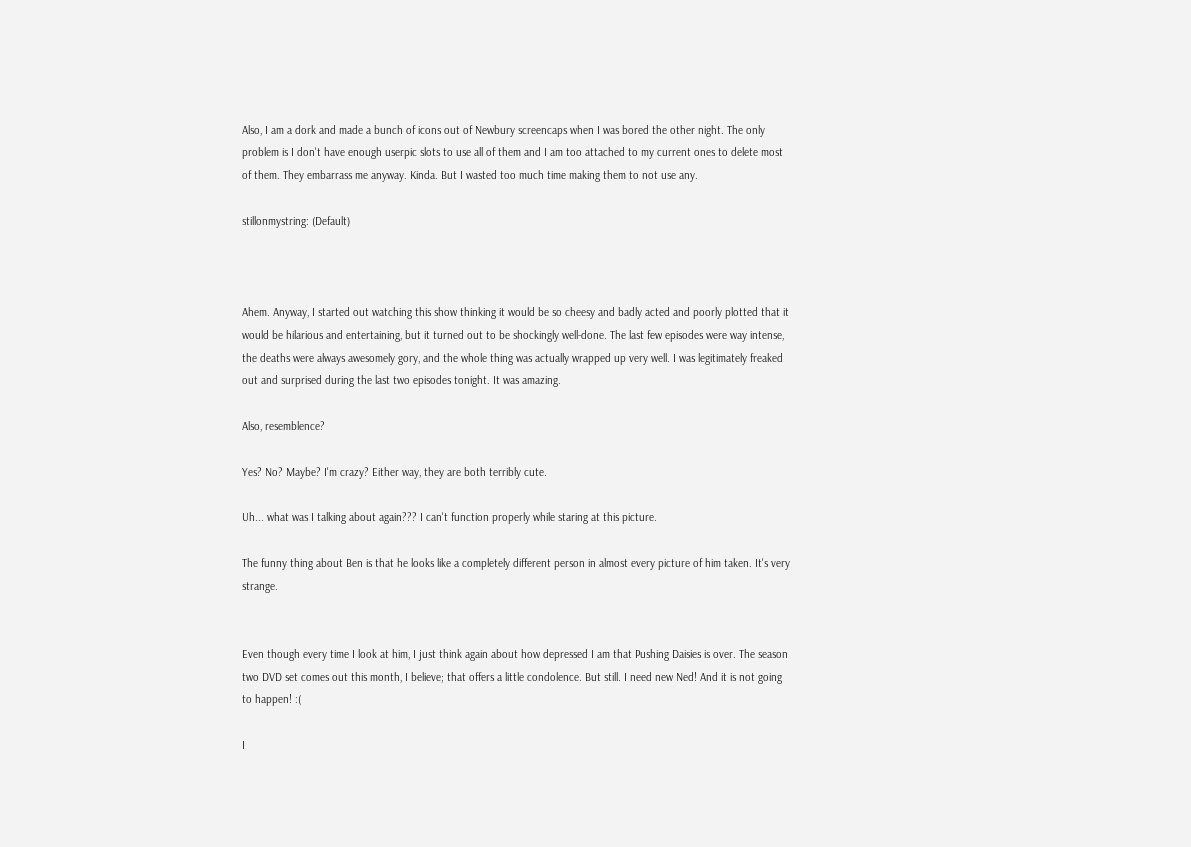Also, I am a dork and made a bunch of icons out of Newbury screencaps when I was bored the other night. The only problem is I don't have enough userpic slots to use all of them and I am too attached to my current ones to delete most of them. They embarrass me anyway. Kinda. But I wasted too much time making them to not use any.

stillonmystring: (Default)



Ahem. Anyway, I started out watching this show thinking it would be so cheesy and badly acted and poorly plotted that it would be hilarious and entertaining, but it turned out to be shockingly well-done. The last few episodes were way intense, the deaths were always awesomely gory, and the whole thing was actually wrapped up very well. I was legitimately freaked out and surprised during the last two episodes tonight. It was amazing.

Also, resemblence?

Yes? No? Maybe? I'm crazy? Either way, they are both terribly cute.

Uh... what was I talking about again??? I can't function properly while staring at this picture.

The funny thing about Ben is that he looks like a completely different person in almost every picture of him taken. It's very strange.


Even though every time I look at him, I just think again about how depressed I am that Pushing Daisies is over. The season two DVD set comes out this month, I believe; that offers a little condolence. But still. I need new Ned! And it is not going to happen! :(

I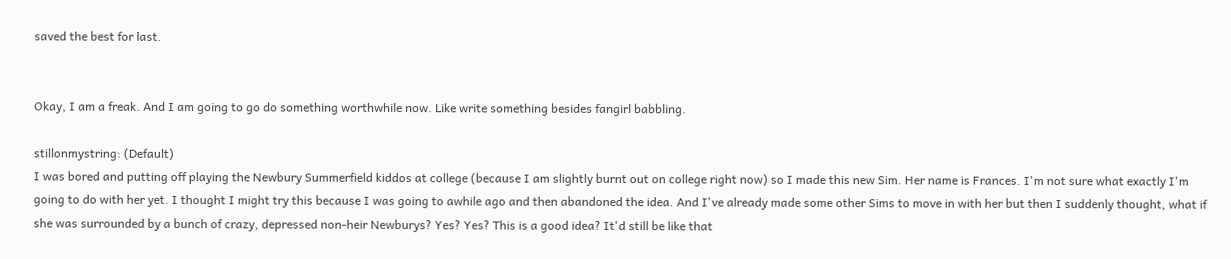saved the best for last.


Okay, I am a freak. And I am going to go do something worthwhile now. Like write something besides fangirl babbling.

stillonmystring: (Default)
I was bored and putting off playing the Newbury Summerfield kiddos at college (because I am slightly burnt out on college right now) so I made this new Sim. Her name is Frances. I'm not sure what exactly I'm going to do with her yet. I thought I might try this because I was going to awhile ago and then abandoned the idea. And I've already made some other Sims to move in with her but then I suddenly thought, what if she was surrounded by a bunch of crazy, depressed non-heir Newburys? Yes? Yes? This is a good idea? It'd still be like that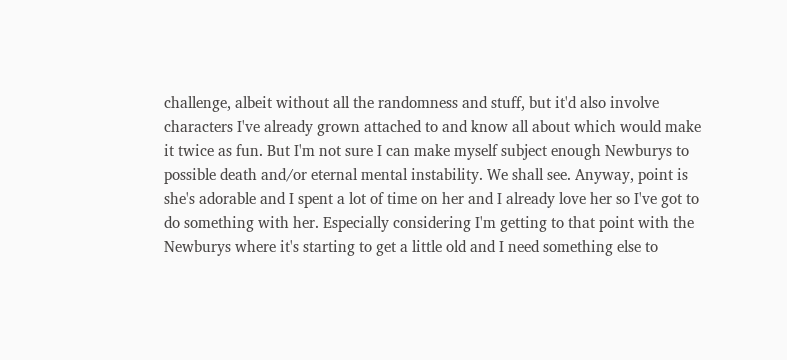challenge, albeit without all the randomness and stuff, but it'd also involve characters I've already grown attached to and know all about which would make it twice as fun. But I'm not sure I can make myself subject enough Newburys to possible death and/or eternal mental instability. We shall see. Anyway, point is she's adorable and I spent a lot of time on her and I already love her so I've got to do something with her. Especially considering I'm getting to that point with the Newburys where it's starting to get a little old and I need something else to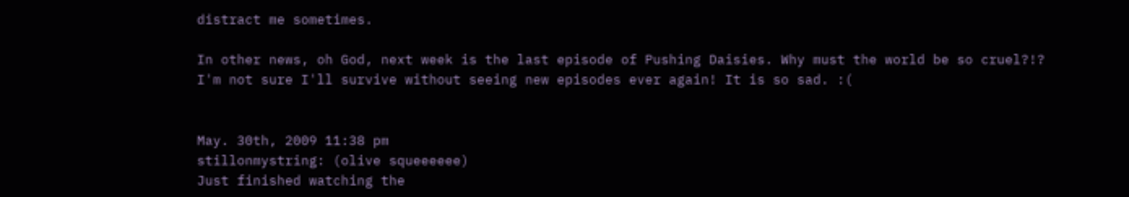distract me sometimes.

In other news, oh God, next week is the last episode of Pushing Daisies. Why must the world be so cruel?!? I'm not sure I'll survive without seeing new episodes ever again! It is so sad. :(


May. 30th, 2009 11:38 pm
stillonmystring: (olive squeeeeee)
Just finished watching the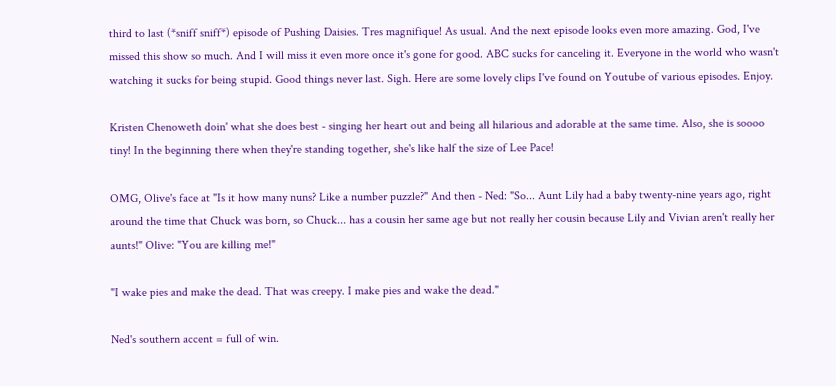third to last (*sniff sniff*) episode of Pushing Daisies. Tres magnifique! As usual. And the next episode looks even more amazing. God, I've missed this show so much. And I will miss it even more once it's gone for good. ABC sucks for canceling it. Everyone in the world who wasn't watching it sucks for being stupid. Good things never last. Sigh. Here are some lovely clips I've found on Youtube of various episodes. Enjoy.

Kristen Chenoweth doin' what she does best - singing her heart out and being all hilarious and adorable at the same time. Also, she is soooo tiny! In the beginning there when they're standing together, she's like half the size of Lee Pace!

OMG, Olive's face at "Is it how many nuns? Like a number puzzle?" And then - Ned: "So... Aunt Lily had a baby twenty-nine years ago, right around the time that Chuck was born, so Chuck... has a cousin her same age but not really her cousin because Lily and Vivian aren't really her aunts!" Olive: "You are killing me!"

"I wake pies and make the dead. That was creepy. I make pies and wake the dead."

Ned's southern accent = full of win.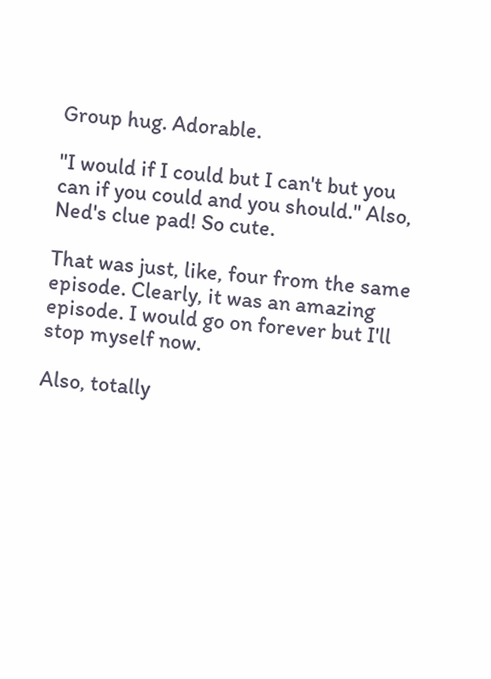Group hug. Adorable.

"I would if I could but I can't but you can if you could and you should." Also, Ned's clue pad! So cute.

That was just, like, four from the same episode. Clearly, it was an amazing episode. I would go on forever but I'll stop myself now.

Also, totally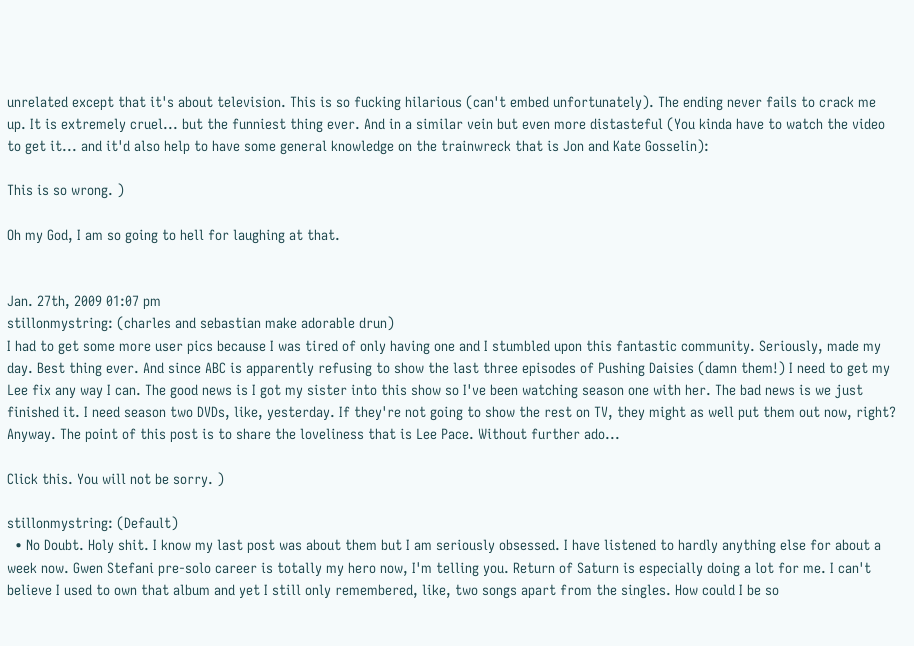unrelated except that it's about television. This is so fucking hilarious (can't embed unfortunately). The ending never fails to crack me up. It is extremely cruel... but the funniest thing ever. And in a similar vein but even more distasteful (You kinda have to watch the video to get it... and it'd also help to have some general knowledge on the trainwreck that is Jon and Kate Gosselin):

This is so wrong. )

Oh my God, I am so going to hell for laughing at that.


Jan. 27th, 2009 01:07 pm
stillonmystring: (charles and sebastian make adorable drun)
I had to get some more user pics because I was tired of only having one and I stumbled upon this fantastic community. Seriously, made my day. Best thing ever. And since ABC is apparently refusing to show the last three episodes of Pushing Daisies (damn them!) I need to get my Lee fix any way I can. The good news is I got my sister into this show so I've been watching season one with her. The bad news is we just finished it. I need season two DVDs, like, yesterday. If they're not going to show the rest on TV, they might as well put them out now, right? Anyway. The point of this post is to share the loveliness that is Lee Pace. Without further ado...

Click this. You will not be sorry. )

stillonmystring: (Default)
  • No Doubt. Holy shit. I know my last post was about them but I am seriously obsessed. I have listened to hardly anything else for about a week now. Gwen Stefani pre-solo career is totally my hero now, I'm telling you. Return of Saturn is especially doing a lot for me. I can't believe I used to own that album and yet I still only remembered, like, two songs apart from the singles. How could I be so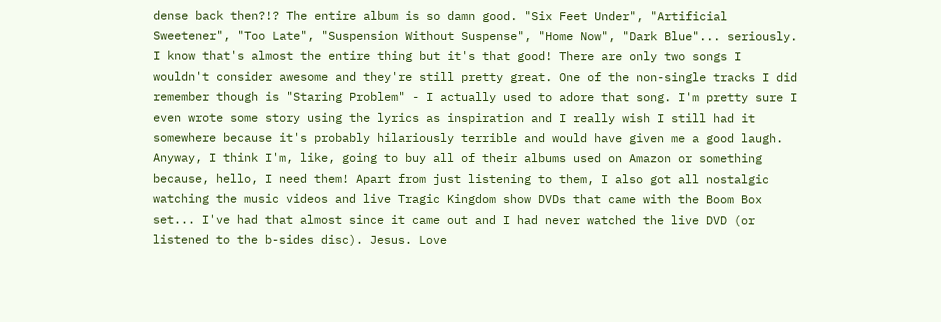dense back then?!? The entire album is so damn good. "Six Feet Under", "Artificial Sweetener", "Too Late", "Suspension Without Suspense", "Home Now", "Dark Blue"... seriously. I know that's almost the entire thing but it's that good! There are only two songs I wouldn't consider awesome and they're still pretty great. One of the non-single tracks I did remember though is "Staring Problem" - I actually used to adore that song. I'm pretty sure I even wrote some story using the lyrics as inspiration and I really wish I still had it somewhere because it's probably hilariously terrible and would have given me a good laugh. Anyway, I think I'm, like, going to buy all of their albums used on Amazon or something because, hello, I need them! Apart from just listening to them, I also got all nostalgic watching the music videos and live Tragic Kingdom show DVDs that came with the Boom Box set... I've had that almost since it came out and I had never watched the live DVD (or listened to the b-sides disc). Jesus. Love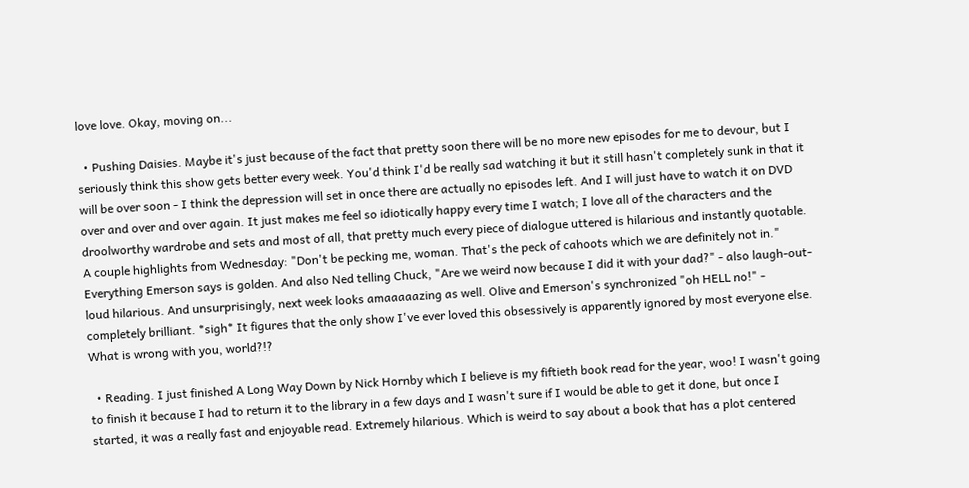love love. Okay, moving on...

  • Pushing Daisies. Maybe it's just because of the fact that pretty soon there will be no more new episodes for me to devour, but I seriously think this show gets better every week. You'd think I'd be really sad watching it but it still hasn't completely sunk in that it will be over soon - I think the depression will set in once there are actually no episodes left. And I will just have to watch it on DVD over and over and over again. It just makes me feel so idiotically happy every time I watch; I love all of the characters and the droolworthy wardrobe and sets and most of all, that pretty much every piece of dialogue uttered is hilarious and instantly quotable. A couple highlights from Wednesday: "Don't be pecking me, woman. That's the peck of cahoots which we are definitely not in." Everything Emerson says is golden. And also Ned telling Chuck, "Are we weird now because I did it with your dad?" - also laugh-out-loud hilarious. And unsurprisingly, next week looks amaaaaazing as well. Olive and Emerson's synchronized "oh HELL no!" - completely brilliant. *sigh* It figures that the only show I've ever loved this obsessively is apparently ignored by most everyone else. What is wrong with you, world?!?

  • Reading. I just finished A Long Way Down by Nick Hornby which I believe is my fiftieth book read for the year, woo! I wasn't going to finish it because I had to return it to the library in a few days and I wasn't sure if I would be able to get it done, but once I started, it was a really fast and enjoyable read. Extremely hilarious. Which is weird to say about a book that has a plot centered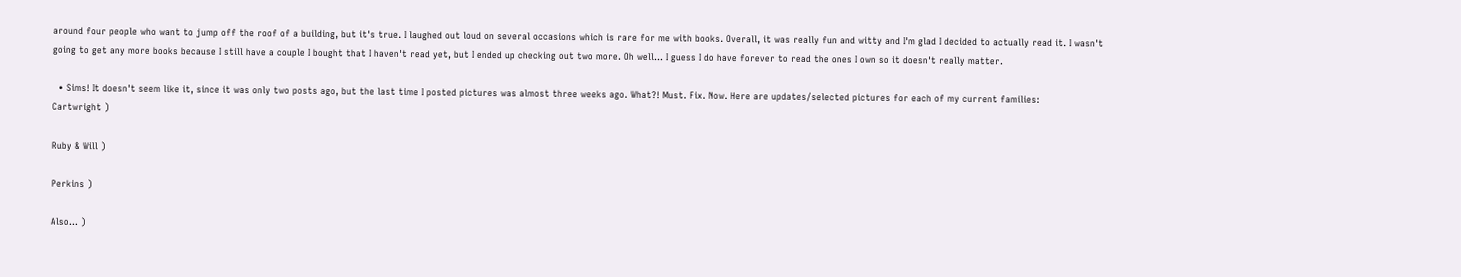around four people who want to jump off the roof of a building, but it's true. I laughed out loud on several occasions which is rare for me with books. Overall, it was really fun and witty and I'm glad I decided to actually read it. I wasn't going to get any more books because I still have a couple I bought that I haven't read yet, but I ended up checking out two more. Oh well... I guess I do have forever to read the ones I own so it doesn't really matter.

  • Sims! It doesn't seem like it, since it was only two posts ago, but the last time I posted pictures was almost three weeks ago. What?! Must. Fix. Now. Here are updates/selected pictures for each of my current families:
Cartwright )

Ruby & Will )

Perkins )

Also... )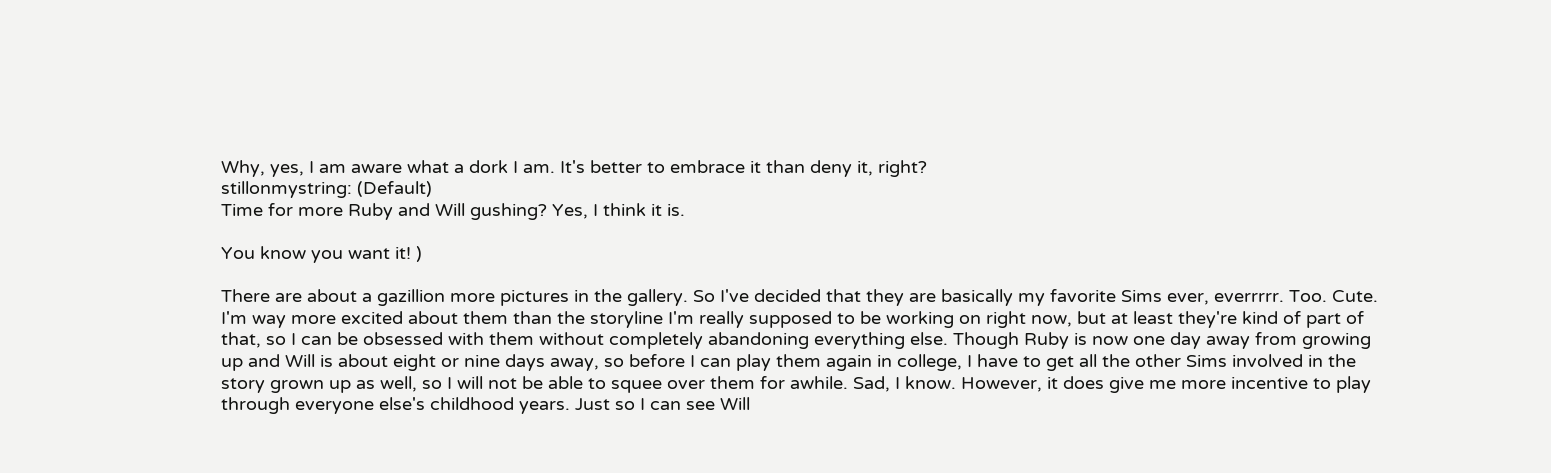Why, yes, I am aware what a dork I am. It's better to embrace it than deny it, right?
stillonmystring: (Default)
Time for more Ruby and Will gushing? Yes, I think it is.

You know you want it! )

There are about a gazillion more pictures in the gallery. So I've decided that they are basically my favorite Sims ever, everrrrr. Too. Cute. I'm way more excited about them than the storyline I'm really supposed to be working on right now, but at least they're kind of part of that, so I can be obsessed with them without completely abandoning everything else. Though Ruby is now one day away from growing up and Will is about eight or nine days away, so before I can play them again in college, I have to get all the other Sims involved in the story grown up as well, so I will not be able to squee over them for awhile. Sad, I know. However, it does give me more incentive to play through everyone else's childhood years. Just so I can see Will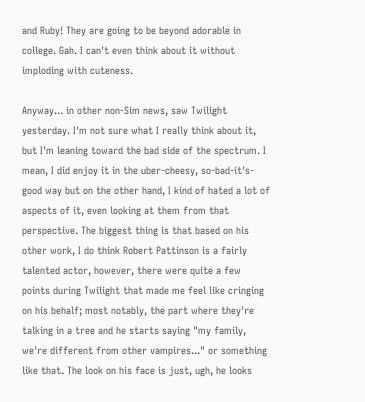and Ruby! They are going to be beyond adorable in college. Gah. I can't even think about it without imploding with cuteness.

Anyway... in other non-Sim news, saw Twilight yesterday. I'm not sure what I really think about it, but I'm leaning toward the bad side of the spectrum. I mean, I did enjoy it in the uber-cheesy, so-bad-it's-good way but on the other hand, I kind of hated a lot of aspects of it, even looking at them from that perspective. The biggest thing is that based on his other work, I do think Robert Pattinson is a fairly talented actor, however, there were quite a few points during Twilight that made me feel like cringing on his behalf; most notably, the part where they're talking in a tree and he starts saying "my family, we're different from other vampires..." or something like that. The look on his face is just, ugh, he looks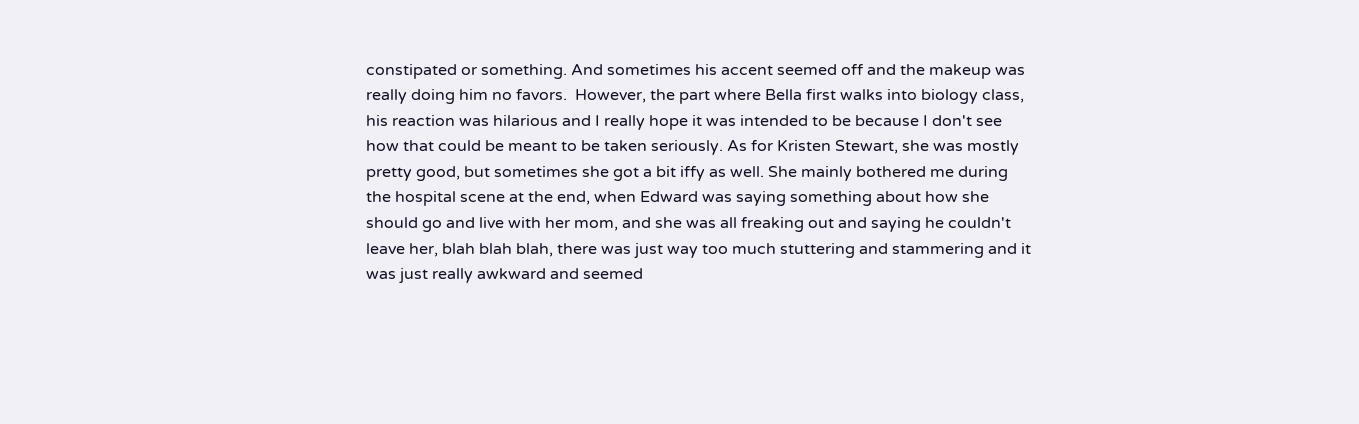constipated or something. And sometimes his accent seemed off and the makeup was really doing him no favors.  However, the part where Bella first walks into biology class, his reaction was hilarious and I really hope it was intended to be because I don't see how that could be meant to be taken seriously. As for Kristen Stewart, she was mostly pretty good, but sometimes she got a bit iffy as well. She mainly bothered me during the hospital scene at the end, when Edward was saying something about how she should go and live with her mom, and she was all freaking out and saying he couldn't leave her, blah blah blah, there was just way too much stuttering and stammering and it was just really awkward and seemed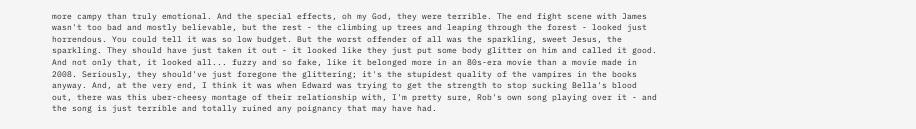more campy than truly emotional. And the special effects, oh my God, they were terrible. The end fight scene with James wasn't too bad and mostly believable, but the rest - the climbing up trees and leaping through the forest - looked just horrendous. You could tell it was so low budget. But the worst offender of all was the sparkling, sweet Jesus, the sparkling. They should have just taken it out - it looked like they just put some body glitter on him and called it good. And not only that, it looked all... fuzzy and so fake, like it belonged more in an 80s-era movie than a movie made in 2008. Seriously, they should've just foregone the glittering; it's the stupidest quality of the vampires in the books anyway. And, at the very end, I think it was when Edward was trying to get the strength to stop sucking Bella's blood out, there was this uber-cheesy montage of their relationship with, I'm pretty sure, Rob's own song playing over it - and the song is just terrible and totally ruined any poignancy that may have had.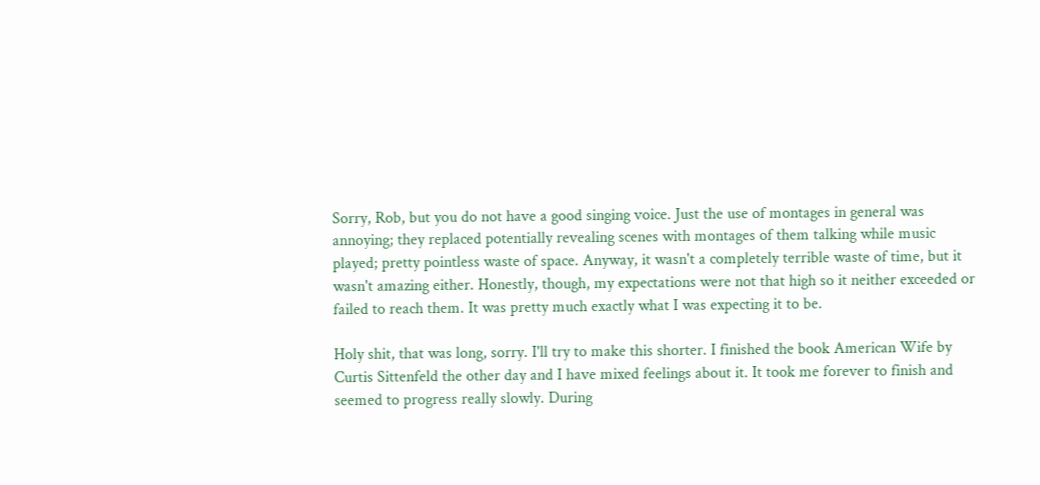Sorry, Rob, but you do not have a good singing voice. Just the use of montages in general was annoying; they replaced potentially revealing scenes with montages of them talking while music played; pretty pointless waste of space. Anyway, it wasn't a completely terrible waste of time, but it wasn't amazing either. Honestly, though, my expectations were not that high so it neither exceeded or failed to reach them. It was pretty much exactly what I was expecting it to be.

Holy shit, that was long, sorry. I'll try to make this shorter. I finished the book American Wife by Curtis Sittenfeld the other day and I have mixed feelings about it. It took me forever to finish and seemed to progress really slowly. During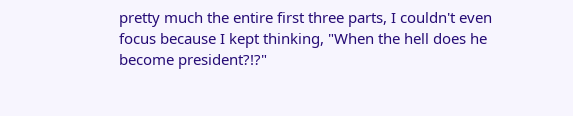pretty much the entire first three parts, I couldn't even focus because I kept thinking, "When the hell does he become president?!?"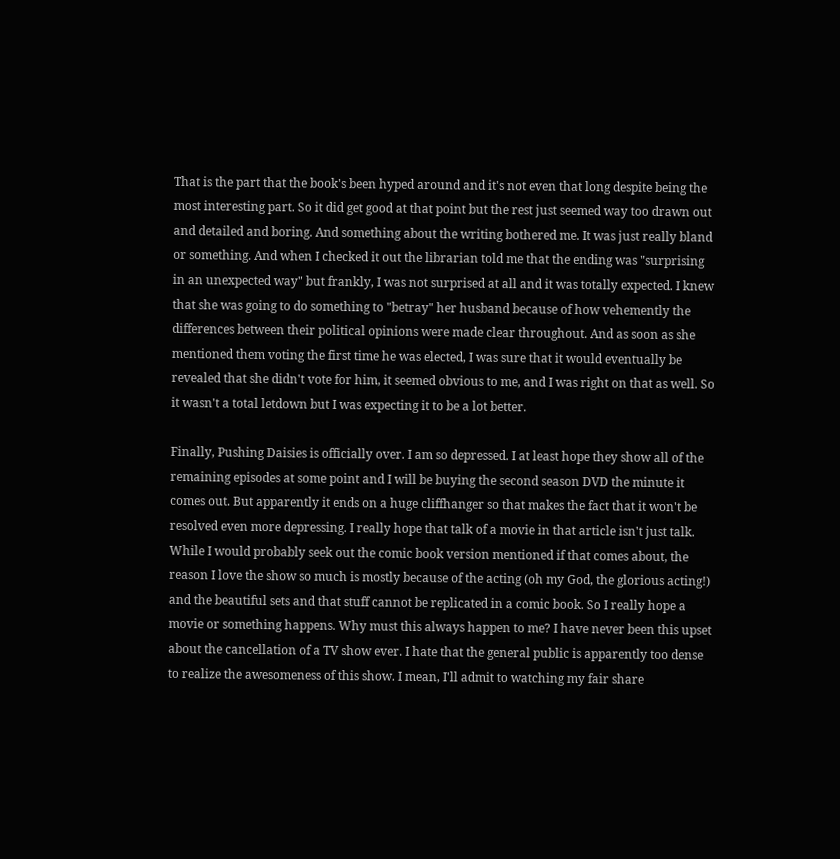That is the part that the book's been hyped around and it's not even that long despite being the most interesting part. So it did get good at that point but the rest just seemed way too drawn out and detailed and boring. And something about the writing bothered me. It was just really bland or something. And when I checked it out the librarian told me that the ending was "surprising in an unexpected way" but frankly, I was not surprised at all and it was totally expected. I knew that she was going to do something to "betray" her husband because of how vehemently the differences between their political opinions were made clear throughout. And as soon as she mentioned them voting the first time he was elected, I was sure that it would eventually be revealed that she didn't vote for him, it seemed obvious to me, and I was right on that as well. So it wasn't a total letdown but I was expecting it to be a lot better.

Finally, Pushing Daisies is officially over. I am so depressed. I at least hope they show all of the remaining episodes at some point and I will be buying the second season DVD the minute it comes out. But apparently it ends on a huge cliffhanger so that makes the fact that it won't be resolved even more depressing. I really hope that talk of a movie in that article isn't just talk. While I would probably seek out the comic book version mentioned if that comes about, the reason I love the show so much is mostly because of the acting (oh my God, the glorious acting!) and the beautiful sets and that stuff cannot be replicated in a comic book. So I really hope a movie or something happens. Why must this always happen to me? I have never been this upset about the cancellation of a TV show ever. I hate that the general public is apparently too dense to realize the awesomeness of this show. I mean, I'll admit to watching my fair share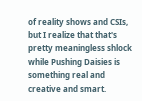of reality shows and CSIs, but I realize that that's pretty meaningless shlock while Pushing Daisies is something real and creative and smart.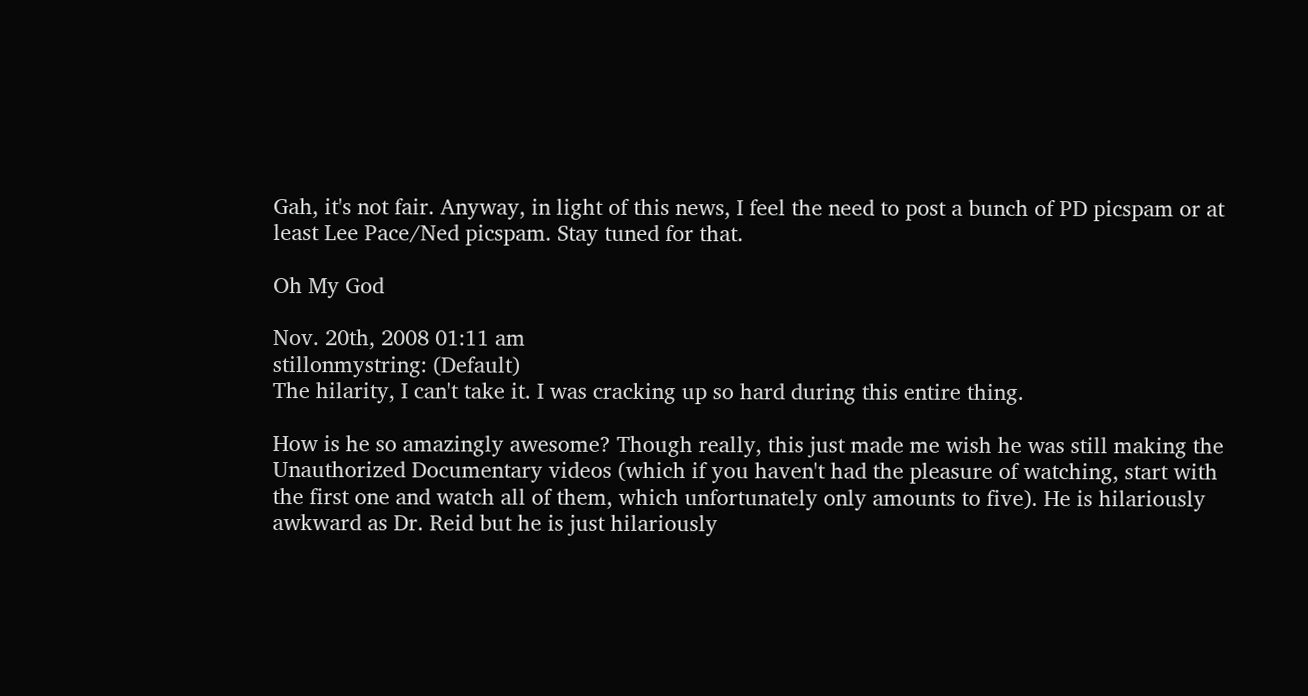Gah, it's not fair. Anyway, in light of this news, I feel the need to post a bunch of PD picspam or at least Lee Pace/Ned picspam. Stay tuned for that.

Oh My God

Nov. 20th, 2008 01:11 am
stillonmystring: (Default)
The hilarity, I can't take it. I was cracking up so hard during this entire thing.

How is he so amazingly awesome? Though really, this just made me wish he was still making the Unauthorized Documentary videos (which if you haven't had the pleasure of watching, start with the first one and watch all of them, which unfortunately only amounts to five). He is hilariously awkward as Dr. Reid but he is just hilariously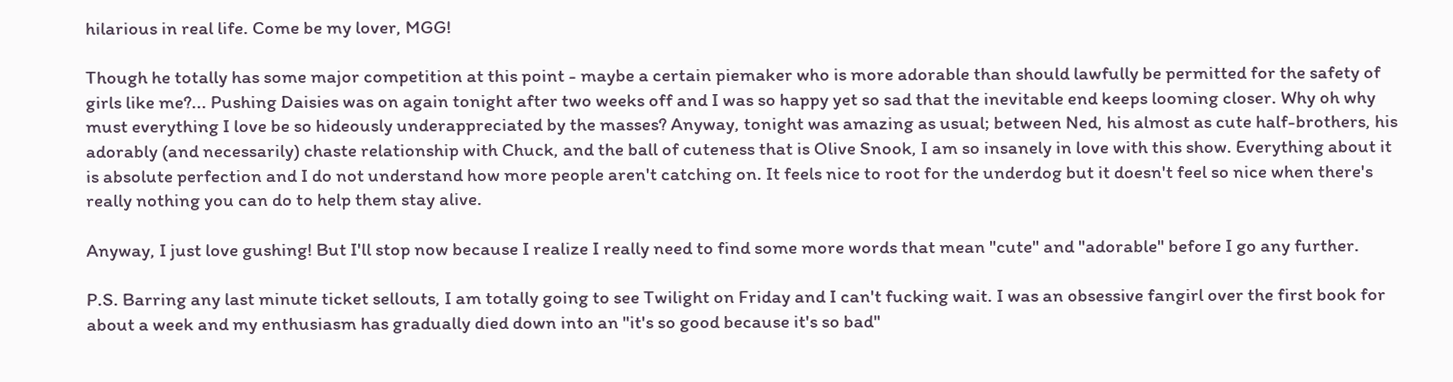hilarious in real life. Come be my lover, MGG!

Though he totally has some major competition at this point - maybe a certain piemaker who is more adorable than should lawfully be permitted for the safety of girls like me?... Pushing Daisies was on again tonight after two weeks off and I was so happy yet so sad that the inevitable end keeps looming closer. Why oh why must everything I love be so hideously underappreciated by the masses? Anyway, tonight was amazing as usual; between Ned, his almost as cute half-brothers, his adorably (and necessarily) chaste relationship with Chuck, and the ball of cuteness that is Olive Snook, I am so insanely in love with this show. Everything about it is absolute perfection and I do not understand how more people aren't catching on. It feels nice to root for the underdog but it doesn't feel so nice when there's really nothing you can do to help them stay alive.

Anyway, I just love gushing! But I'll stop now because I realize I really need to find some more words that mean "cute" and "adorable" before I go any further.

P.S. Barring any last minute ticket sellouts, I am totally going to see Twilight on Friday and I can't fucking wait. I was an obsessive fangirl over the first book for about a week and my enthusiasm has gradually died down into an "it's so good because it's so bad"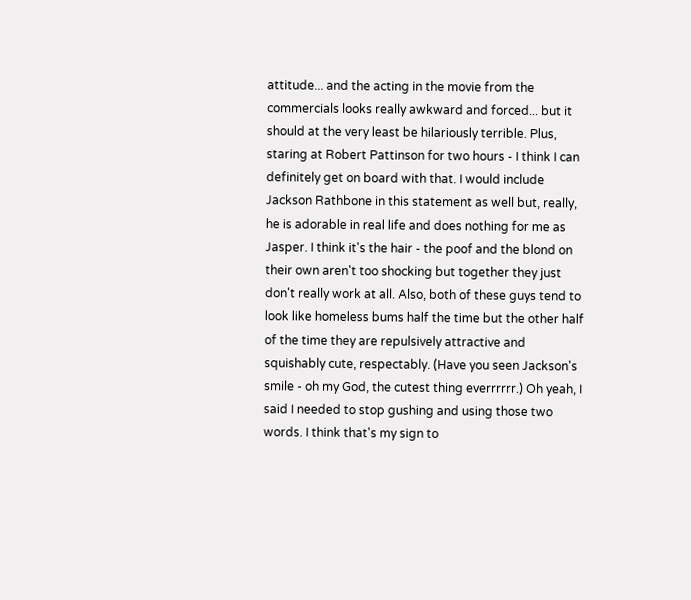attitude... and the acting in the movie from the commercials looks really awkward and forced... but it should at the very least be hilariously terrible. Plus, staring at Robert Pattinson for two hours - I think I can definitely get on board with that. I would include Jackson Rathbone in this statement as well but, really, he is adorable in real life and does nothing for me as Jasper. I think it's the hair - the poof and the blond on their own aren't too shocking but together they just don't really work at all. Also, both of these guys tend to look like homeless bums half the time but the other half of the time they are repulsively attractive and squishably cute, respectably. (Have you seen Jackson's smile - oh my God, the cutest thing everrrrrr.) Oh yeah, I said I needed to stop gushing and using those two words. I think that's my sign to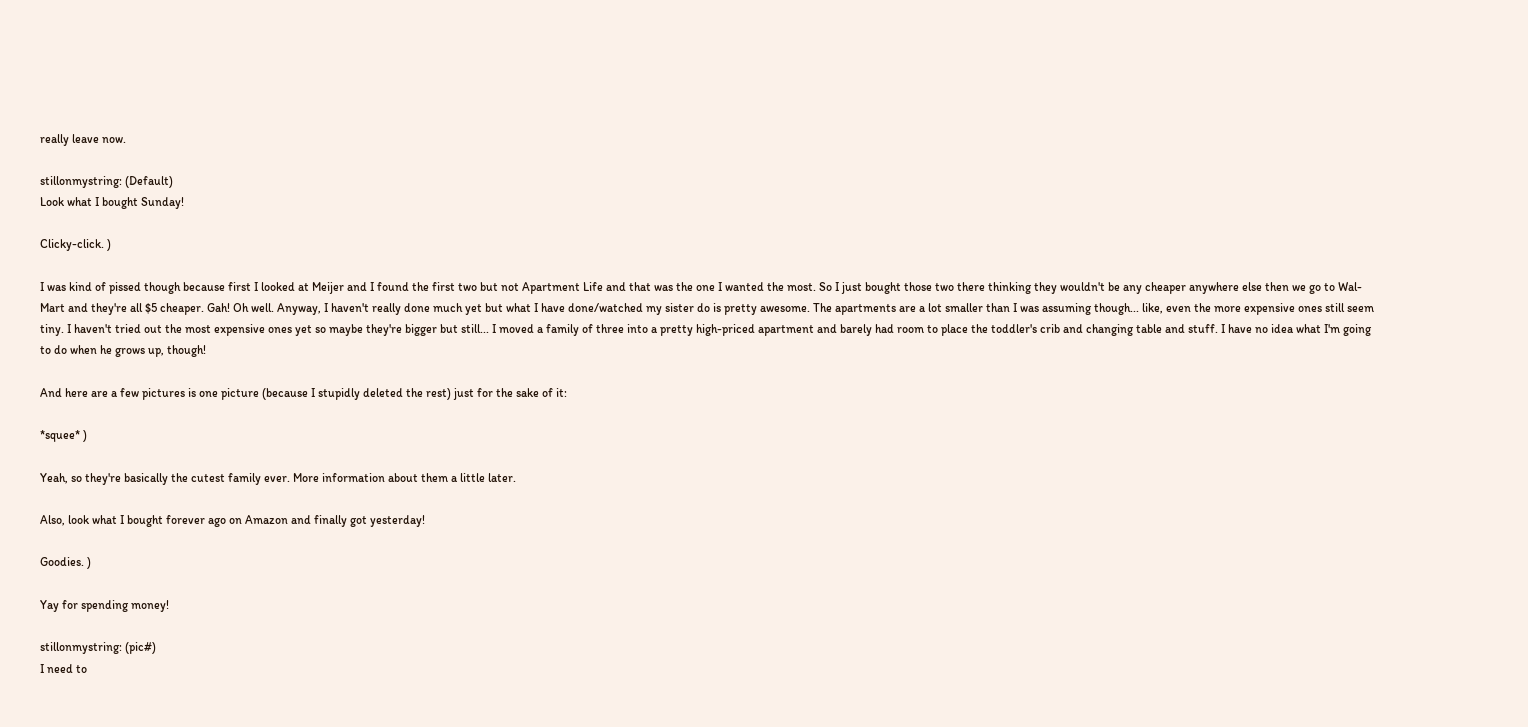really leave now.

stillonmystring: (Default)
Look what I bought Sunday!

Clicky-click. )

I was kind of pissed though because first I looked at Meijer and I found the first two but not Apartment Life and that was the one I wanted the most. So I just bought those two there thinking they wouldn't be any cheaper anywhere else then we go to Wal-Mart and they're all $5 cheaper. Gah! Oh well. Anyway, I haven't really done much yet but what I have done/watched my sister do is pretty awesome. The apartments are a lot smaller than I was assuming though... like, even the more expensive ones still seem tiny. I haven't tried out the most expensive ones yet so maybe they're bigger but still... I moved a family of three into a pretty high-priced apartment and barely had room to place the toddler's crib and changing table and stuff. I have no idea what I'm going to do when he grows up, though!

And here are a few pictures is one picture (because I stupidly deleted the rest) just for the sake of it:

*squee* )

Yeah, so they're basically the cutest family ever. More information about them a little later.

Also, look what I bought forever ago on Amazon and finally got yesterday!

Goodies. )

Yay for spending money!

stillonmystring: (pic#)
I need to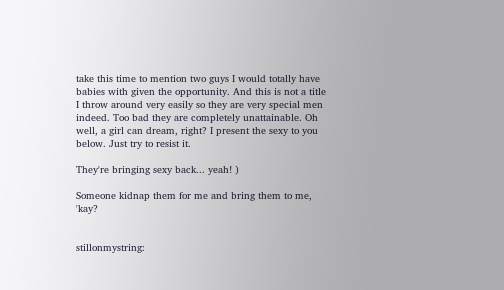take this time to mention two guys I would totally have babies with given the opportunity. And this is not a title I throw around very easily so they are very special men indeed. Too bad they are completely unattainable. Oh well, a girl can dream, right? I present the sexy to you below. Just try to resist it.

They're bringing sexy back... yeah! )

Someone kidnap them for me and bring them to me, 'kay?


stillonmystring: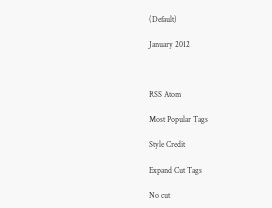(Default)

January 2012



RSS Atom

Most Popular Tags

Style Credit

Expand Cut Tags

No cut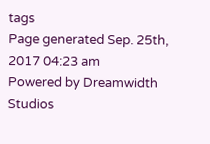tags
Page generated Sep. 25th, 2017 04:23 am
Powered by Dreamwidth Studios